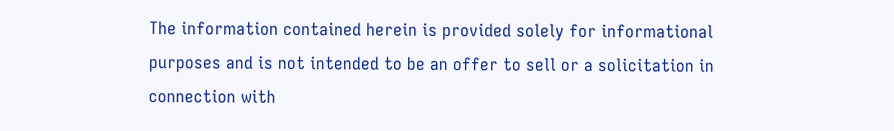The information contained herein is provided solely for informational purposes and is not intended to be an offer to sell or a solicitation in connection with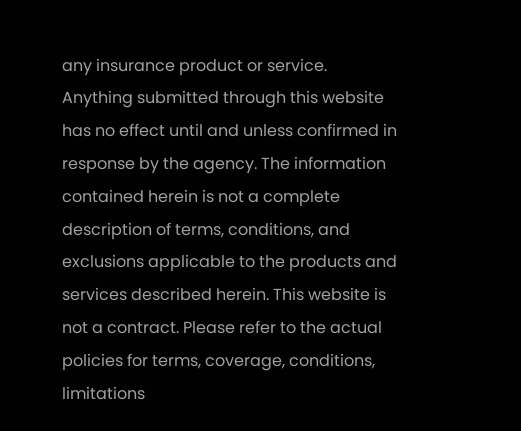any insurance product or service. Anything submitted through this website has no effect until and unless confirmed in response by the agency. The information contained herein is not a complete description of terms, conditions, and exclusions applicable to the products and services described herein. This website is not a contract. Please refer to the actual policies for terms, coverage, conditions, limitations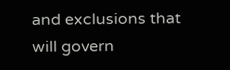and exclusions that will govern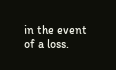in the event of a loss.